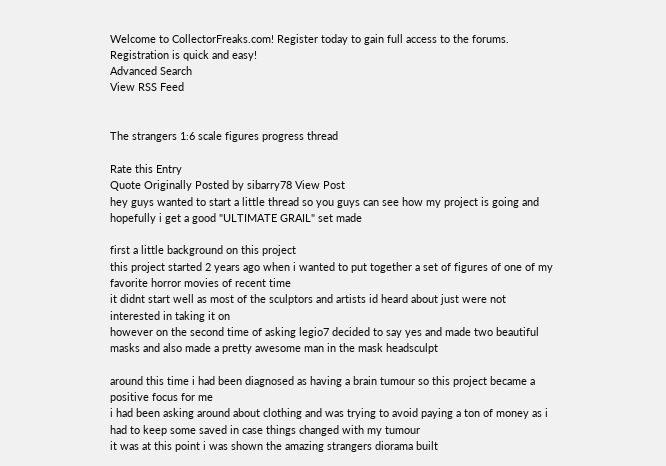Welcome to CollectorFreaks.com! Register today to gain full access to the forums. Registration is quick and easy!
Advanced Search
View RSS Feed


The strangers 1:6 scale figures progress thread

Rate this Entry
Quote Originally Posted by sibarry78 View Post
hey guys wanted to start a little thread so you guys can see how my project is going and hopefully i get a good "ULTIMATE GRAIL" set made

first a little background on this project
this project started 2 years ago when i wanted to put together a set of figures of one of my favorite horror movies of recent time
it didnt start well as most of the sculptors and artists id heard about just were not interested in taking it on
however on the second time of asking legio7 decided to say yes and made two beautiful masks and also made a pretty awesome man in the mask headsculpt

around this time i had been diagnosed as having a brain tumour so this project became a positive focus for me
i had been asking around about clothing and was trying to avoid paying a ton of money as i had to keep some saved in case things changed with my tumour
it was at this point i was shown the amazing strangers diorama built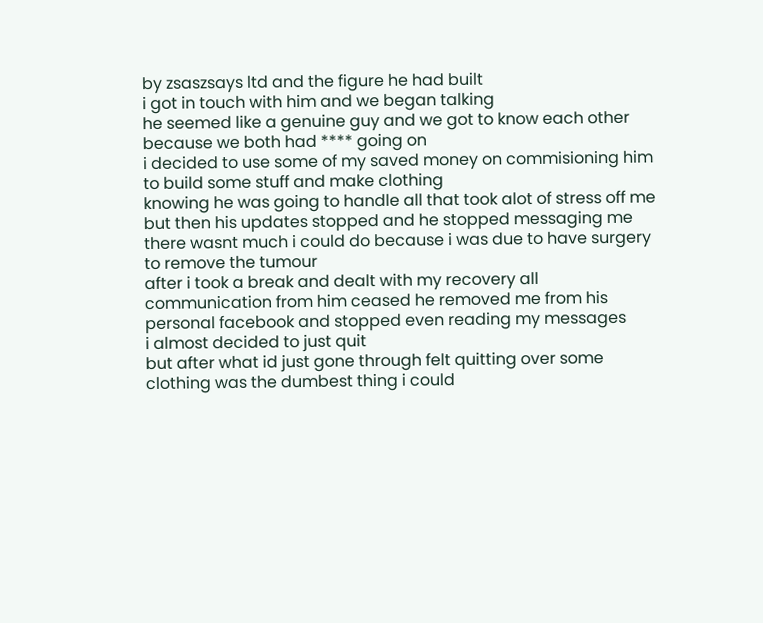by zsaszsays ltd and the figure he had built
i got in touch with him and we began talking
he seemed like a genuine guy and we got to know each other because we both had **** going on
i decided to use some of my saved money on commisioning him to build some stuff and make clothing
knowing he was going to handle all that took alot of stress off me
but then his updates stopped and he stopped messaging me
there wasnt much i could do because i was due to have surgery to remove the tumour
after i took a break and dealt with my recovery all communication from him ceased he removed me from his personal facebook and stopped even reading my messages
i almost decided to just quit
but after what id just gone through felt quitting over some clothing was the dumbest thing i could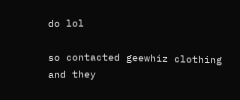do lol

so contacted geewhiz clothing and they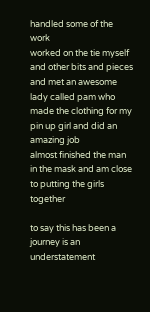handled some of the work
worked on the tie myself and other bits and pieces
and met an awesome lady called pam who made the clothing for my pin up girl and did an amazing job
almost finished the man in the mask and am close to putting the girls together

to say this has been a journey is an understatement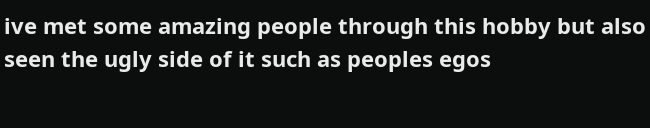ive met some amazing people through this hobby but also seen the ugly side of it such as peoples egos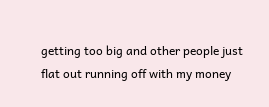getting too big and other people just flat out running off with my money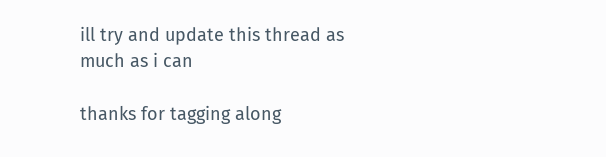ill try and update this thread as much as i can

thanks for tagging along